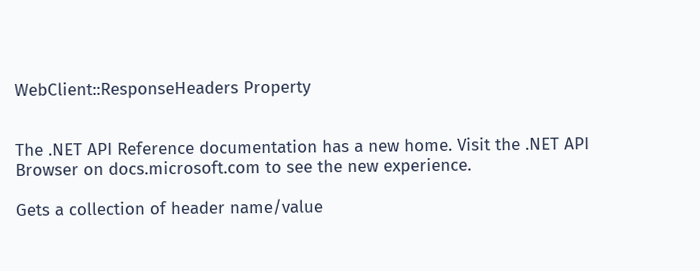WebClient::ResponseHeaders Property


The .NET API Reference documentation has a new home. Visit the .NET API Browser on docs.microsoft.com to see the new experience.

Gets a collection of header name/value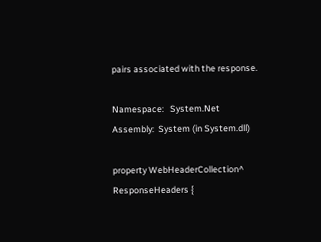pairs associated with the response.

Namespace:   System.Net
Assembly:  System (in System.dll)

property WebHeaderCollection^ ResponseHeaders {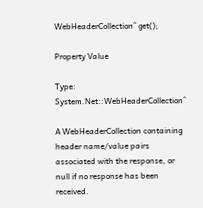WebHeaderCollection^ get();

Property Value

Type: System.Net::WebHeaderCollection^

A WebHeaderCollection containing header name/value pairs associated with the response, or null if no response has been received.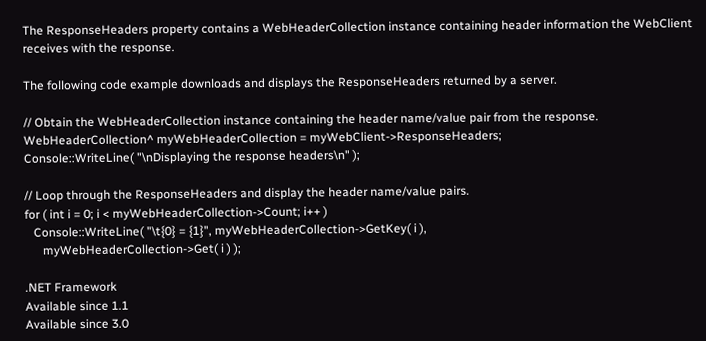The ResponseHeaders property contains a WebHeaderCollection instance containing header information the WebClient receives with the response.

The following code example downloads and displays the ResponseHeaders returned by a server.

// Obtain the WebHeaderCollection instance containing the header name/value pair from the response.
WebHeaderCollection^ myWebHeaderCollection = myWebClient->ResponseHeaders;
Console::WriteLine( "\nDisplaying the response headers\n" );

// Loop through the ResponseHeaders and display the header name/value pairs.
for ( int i = 0; i < myWebHeaderCollection->Count; i++ )
   Console::WriteLine( "\t{0} = {1}", myWebHeaderCollection->GetKey( i ),
      myWebHeaderCollection->Get( i ) );

.NET Framework
Available since 1.1
Available since 3.0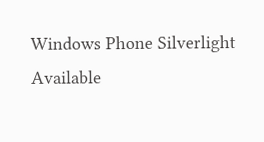Windows Phone Silverlight
Available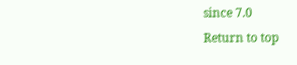since 7.0
Return to top